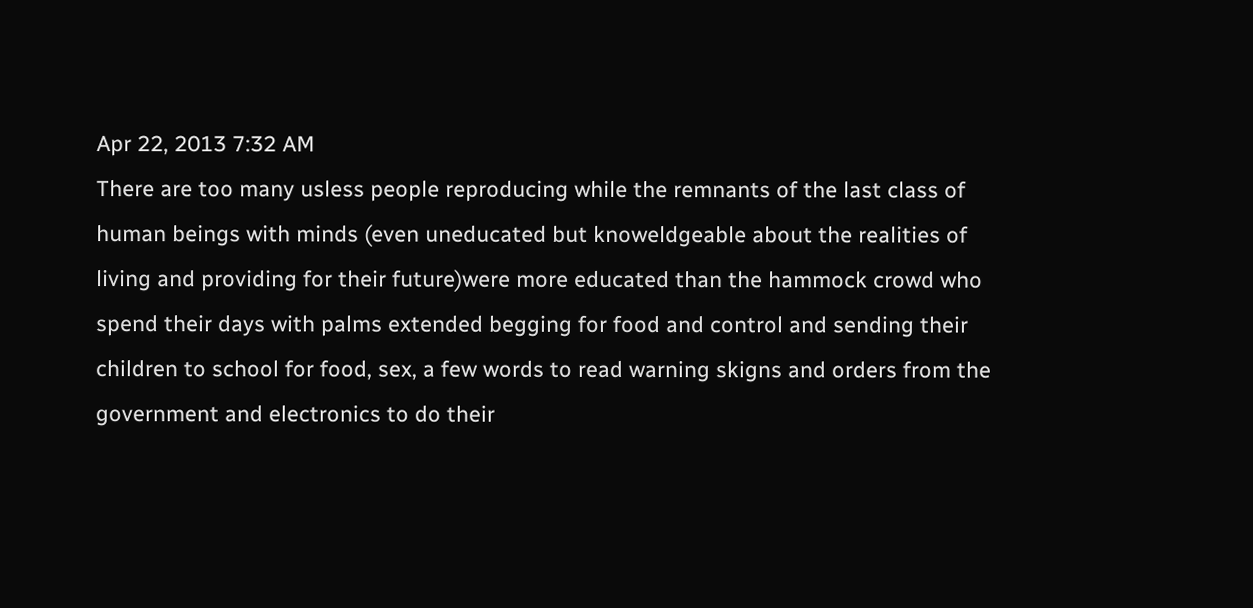Apr 22, 2013 7:32 AM
There are too many usless people reproducing while the remnants of the last class of human beings with minds (even uneducated but knoweldgeable about the realities of living and providing for their future)were more educated than the hammock crowd who spend their days with palms extended begging for food and control and sending their children to school for food, sex, a few words to read warning skigns and orders from the government and electronics to do their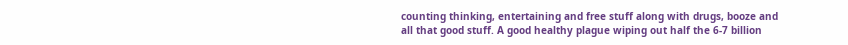counting thinking, entertaining and free stuff along with drugs, booze and all that good stuff. A good healthy plague wiping out half the 6-7 billion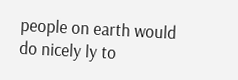people on earth would do nicely ly to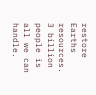restore Earths resources. 3 billion people is all we can handle.